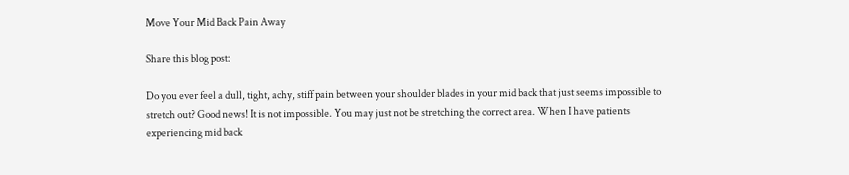Move Your Mid Back Pain Away

Share this blog post:

Do you ever feel a dull, tight, achy, stiff pain between your shoulder blades in your mid back that just seems impossible to stretch out? Good news! It is not impossible. You may just not be stretching the correct area. When I have patients experiencing mid back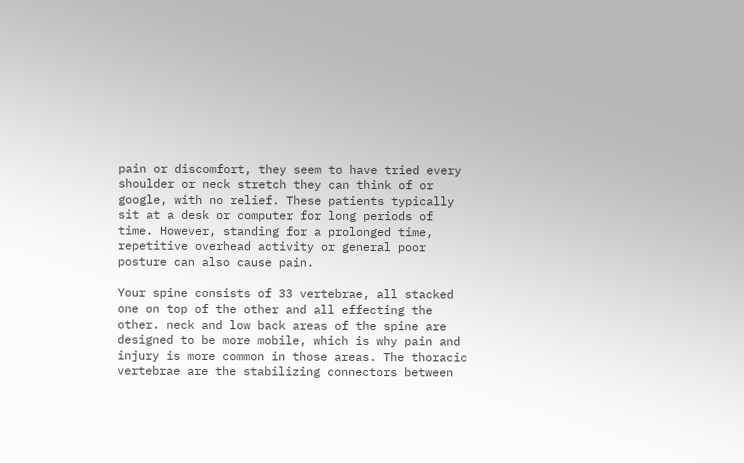pain or discomfort, they seem to have tried every shoulder or neck stretch they can think of or google, with no relief. These patients typically sit at a desk or computer for long periods of time. However, standing for a prolonged time, repetitive overhead activity or general poor posture can also cause pain.

Your spine consists of 33 vertebrae, all stacked one on top of the other and all effecting the other. neck and low back areas of the spine are designed to be more mobile, which is why pain and injury is more common in those areas. The thoracic vertebrae are the stabilizing connectors between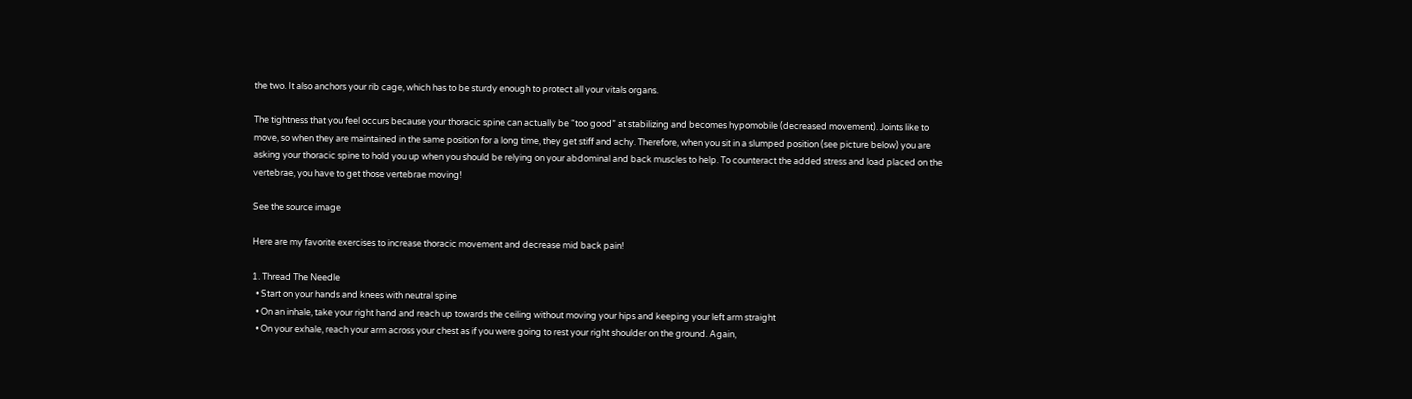the two. It also anchors your rib cage, which has to be sturdy enough to protect all your vitals organs.

The tightness that you feel occurs because your thoracic spine can actually be “too good” at stabilizing and becomes hypomobile (decreased movement). Joints like to move, so when they are maintained in the same position for a long time, they get stiff and achy. Therefore, when you sit in a slumped position (see picture below) you are asking your thoracic spine to hold you up when you should be relying on your abdominal and back muscles to help. To counteract the added stress and load placed on the vertebrae, you have to get those vertebrae moving!

See the source image

Here are my favorite exercises to increase thoracic movement and decrease mid back pain!

1. Thread The Needle
  • Start on your hands and knees with neutral spine
  • On an inhale, take your right hand and reach up towards the ceiling without moving your hips and keeping your left arm straight
  • On your exhale, reach your arm across your chest as if you were going to rest your right shoulder on the ground. Again,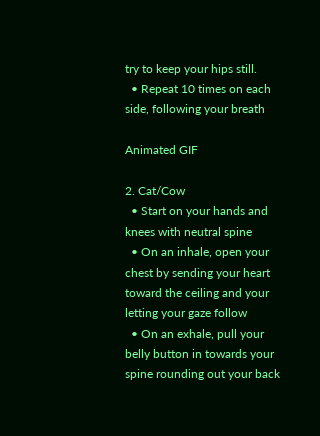try to keep your hips still.
  • Repeat 10 times on each side, following your breath

Animated GIF

2. Cat/Cow
  • Start on your hands and knees with neutral spine
  • On an inhale, open your chest by sending your heart toward the ceiling and your letting your gaze follow
  • On an exhale, pull your belly button in towards your spine rounding out your back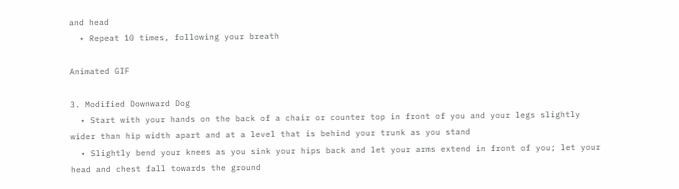and head
  • Repeat 10 times, following your breath

Animated GIF

3. Modified Downward Dog
  • Start with your hands on the back of a chair or counter top in front of you and your legs slightly wider than hip width apart and at a level that is behind your trunk as you stand
  • Slightly bend your knees as you sink your hips back and let your arms extend in front of you; let your head and chest fall towards the ground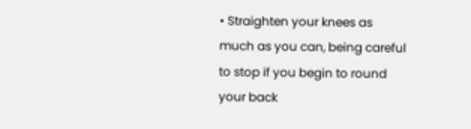• Straighten your knees as much as you can, being careful to stop if you begin to round your back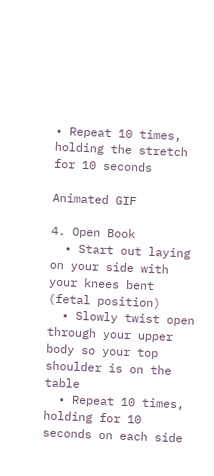• Repeat 10 times, holding the stretch for 10 seconds

Animated GIF

4. Open Book
  • Start out laying on your side with your knees bent (fetal position)
  • Slowly twist open through your upper body so your top shoulder is on the table
  • Repeat 10 times, holding for 10 seconds on each side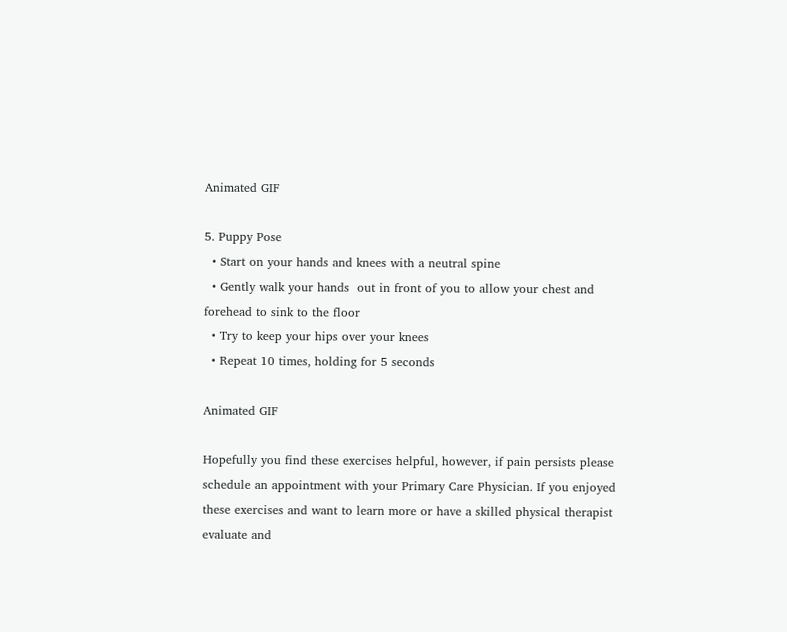Animated GIF

5. Puppy Pose
  • Start on your hands and knees with a neutral spine
  • Gently walk your hands  out in front of you to allow your chest and forehead to sink to the floor
  • Try to keep your hips over your knees
  • Repeat 10 times, holding for 5 seconds

Animated GIF

Hopefully you find these exercises helpful, however, if pain persists please schedule an appointment with your Primary Care Physician. If you enjoyed these exercises and want to learn more or have a skilled physical therapist evaluate and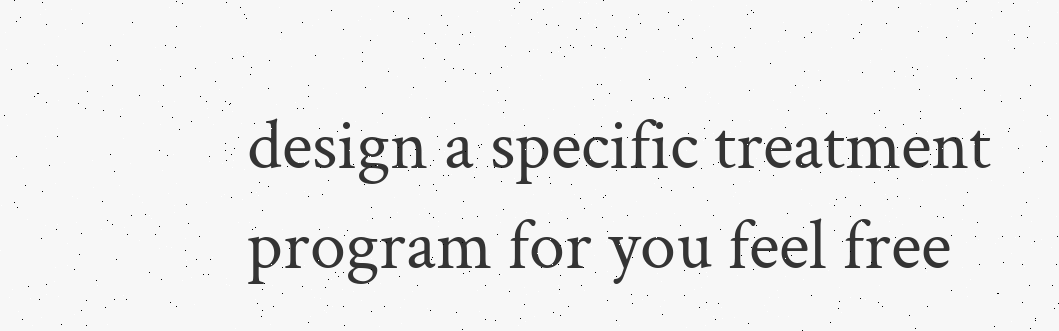design a specific treatment program for you feel free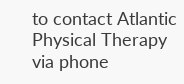to contact Atlantic Physical Therapy  via phone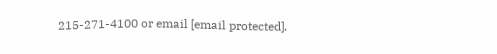215-271-4100 or email [email protected].